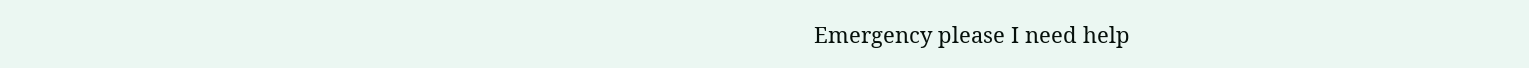Emergency please I need help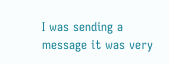I was sending a message it was very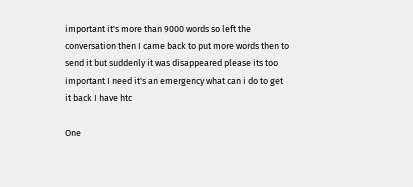important it's more than 9000 words so left the conversation then I came back to put more words then to send it but suddenly it was disappeared please its too important I need it's an emergency what can i do to get it back I have htc

One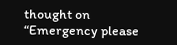thought on “Emergency please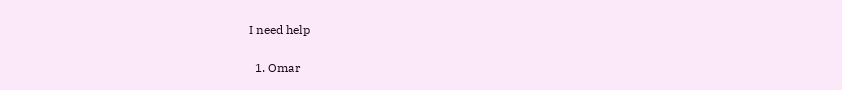I need help

  1. Omar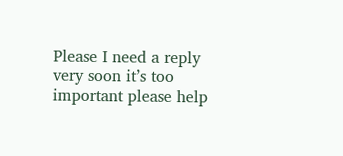Please I need a reply very soon it’s too important please help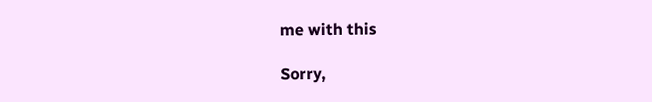me with this

Sorry,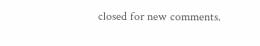closed for new comments.